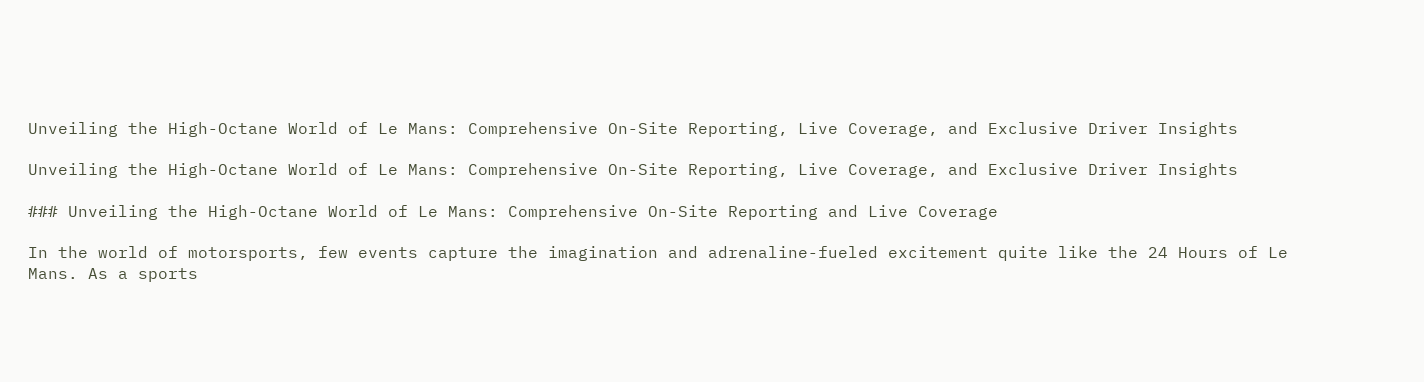Unveiling the High-Octane World of Le Mans: Comprehensive On-Site Reporting, Live Coverage, and Exclusive Driver Insights

Unveiling the High-Octane World of Le Mans: Comprehensive On-Site Reporting, Live Coverage, and Exclusive Driver Insights

### Unveiling the High-Octane World of Le Mans: Comprehensive On-Site Reporting and Live Coverage

In the world of motorsports, few events capture the imagination and adrenaline-fueled excitement quite like the 24 Hours of Le Mans. As a sports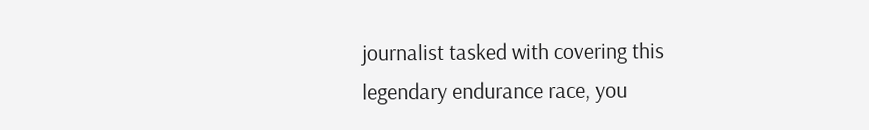journalist tasked with covering this legendary endurance race, you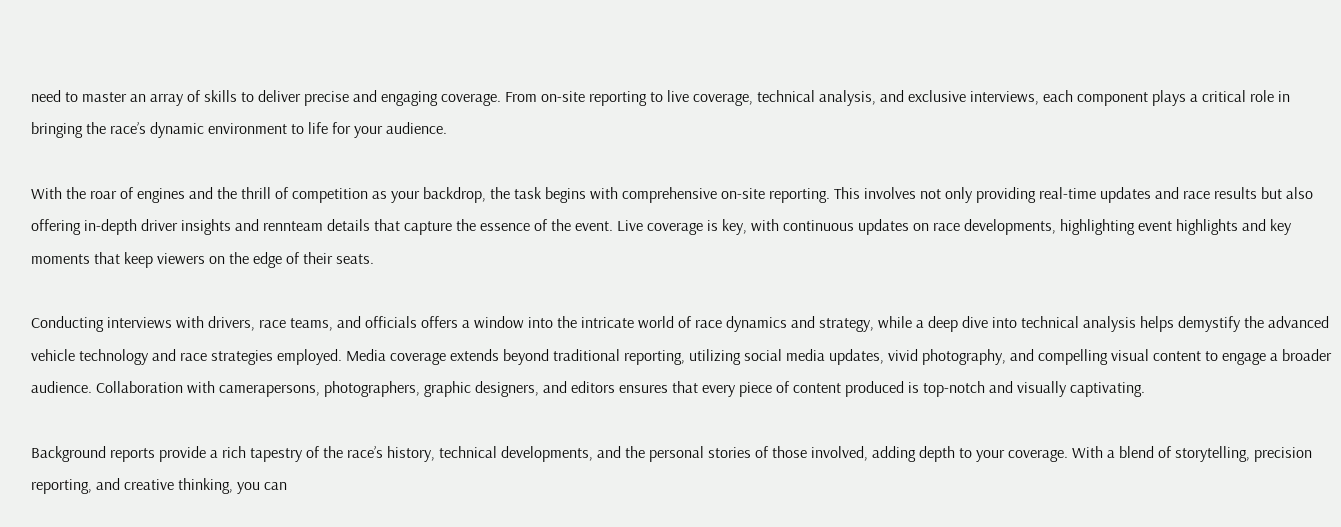need to master an array of skills to deliver precise and engaging coverage. From on-site reporting to live coverage, technical analysis, and exclusive interviews, each component plays a critical role in bringing the race’s dynamic environment to life for your audience.

With the roar of engines and the thrill of competition as your backdrop, the task begins with comprehensive on-site reporting. This involves not only providing real-time updates and race results but also offering in-depth driver insights and rennteam details that capture the essence of the event. Live coverage is key, with continuous updates on race developments, highlighting event highlights and key moments that keep viewers on the edge of their seats.

Conducting interviews with drivers, race teams, and officials offers a window into the intricate world of race dynamics and strategy, while a deep dive into technical analysis helps demystify the advanced vehicle technology and race strategies employed. Media coverage extends beyond traditional reporting, utilizing social media updates, vivid photography, and compelling visual content to engage a broader audience. Collaboration with camerapersons, photographers, graphic designers, and editors ensures that every piece of content produced is top-notch and visually captivating.

Background reports provide a rich tapestry of the race’s history, technical developments, and the personal stories of those involved, adding depth to your coverage. With a blend of storytelling, precision reporting, and creative thinking, you can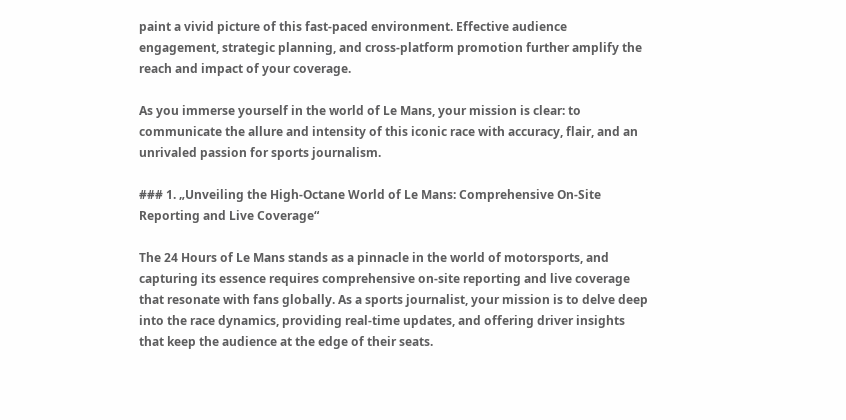paint a vivid picture of this fast-paced environment. Effective audience engagement, strategic planning, and cross-platform promotion further amplify the reach and impact of your coverage.

As you immerse yourself in the world of Le Mans, your mission is clear: to communicate the allure and intensity of this iconic race with accuracy, flair, and an unrivaled passion for sports journalism.

### 1. „Unveiling the High-Octane World of Le Mans: Comprehensive On-Site Reporting and Live Coverage“

The 24 Hours of Le Mans stands as a pinnacle in the world of motorsports, and capturing its essence requires comprehensive on-site reporting and live coverage that resonate with fans globally. As a sports journalist, your mission is to delve deep into the race dynamics, providing real-time updates, and offering driver insights that keep the audience at the edge of their seats.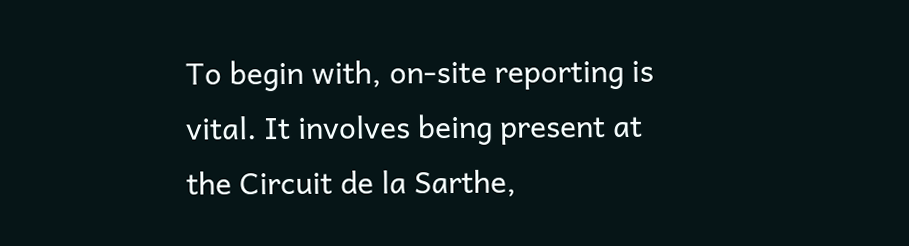To begin with, on-site reporting is vital. It involves being present at the Circuit de la Sarthe,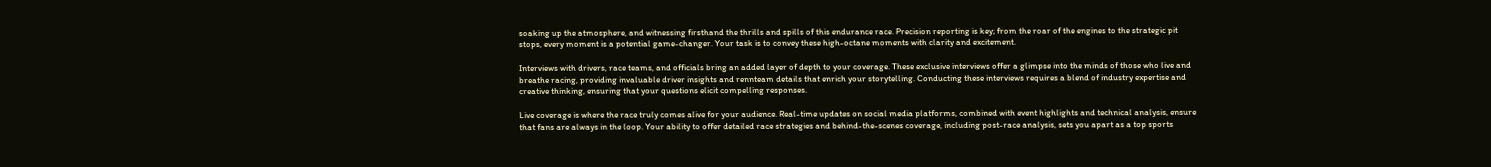soaking up the atmosphere, and witnessing firsthand the thrills and spills of this endurance race. Precision reporting is key; from the roar of the engines to the strategic pit stops, every moment is a potential game-changer. Your task is to convey these high-octane moments with clarity and excitement.

Interviews with drivers, race teams, and officials bring an added layer of depth to your coverage. These exclusive interviews offer a glimpse into the minds of those who live and breathe racing, providing invaluable driver insights and rennteam details that enrich your storytelling. Conducting these interviews requires a blend of industry expertise and creative thinking, ensuring that your questions elicit compelling responses.

Live coverage is where the race truly comes alive for your audience. Real-time updates on social media platforms, combined with event highlights and technical analysis, ensure that fans are always in the loop. Your ability to offer detailed race strategies and behind-the-scenes coverage, including post-race analysis, sets you apart as a top sports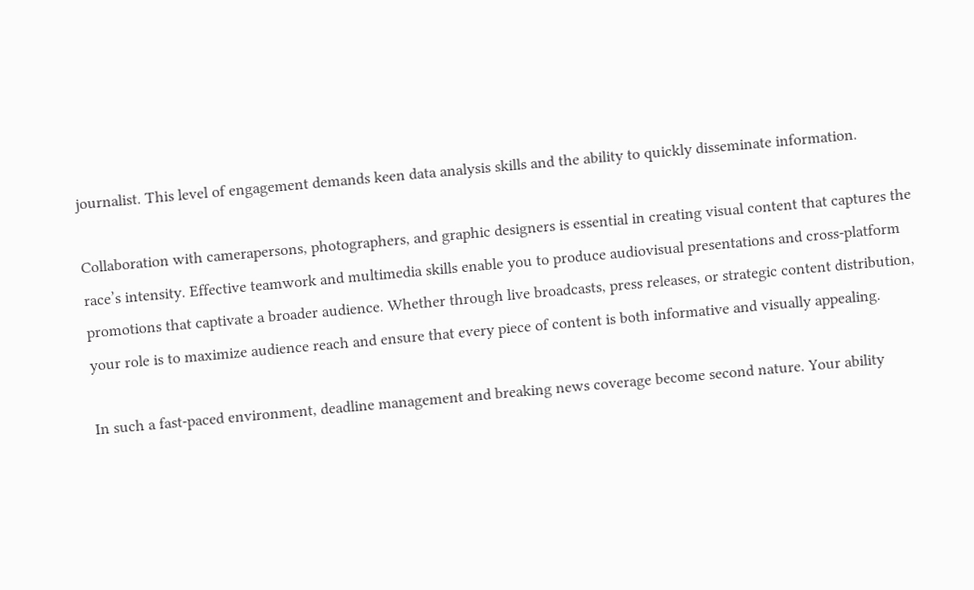journalist. This level of engagement demands keen data analysis skills and the ability to quickly disseminate information.

Collaboration with camerapersons, photographers, and graphic designers is essential in creating visual content that captures the race’s intensity. Effective teamwork and multimedia skills enable you to produce audiovisual presentations and cross-platform promotions that captivate a broader audience. Whether through live broadcasts, press releases, or strategic content distribution, your role is to maximize audience reach and ensure that every piece of content is both informative and visually appealing.

In such a fast-paced environment, deadline management and breaking news coverage become second nature. Your ability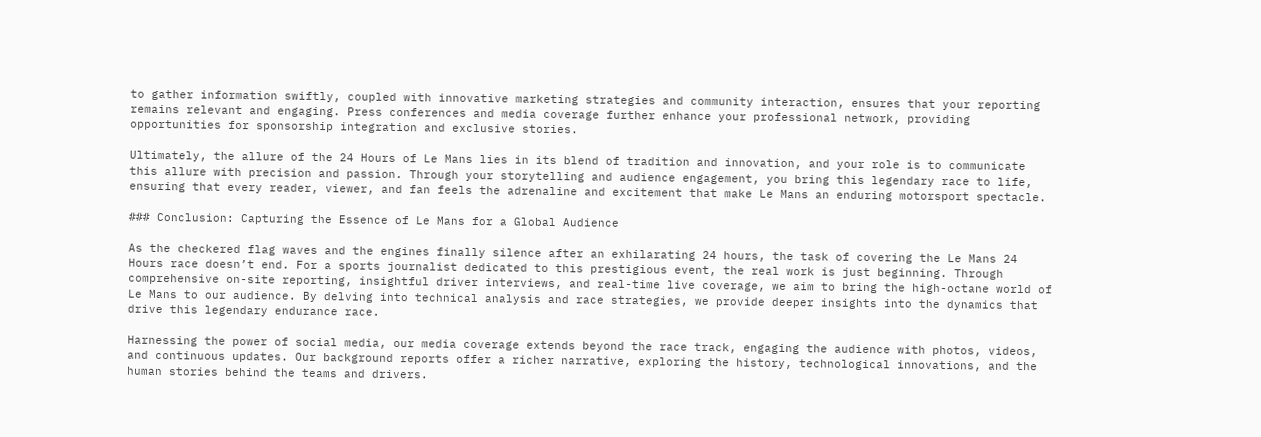to gather information swiftly, coupled with innovative marketing strategies and community interaction, ensures that your reporting remains relevant and engaging. Press conferences and media coverage further enhance your professional network, providing opportunities for sponsorship integration and exclusive stories.

Ultimately, the allure of the 24 Hours of Le Mans lies in its blend of tradition and innovation, and your role is to communicate this allure with precision and passion. Through your storytelling and audience engagement, you bring this legendary race to life, ensuring that every reader, viewer, and fan feels the adrenaline and excitement that make Le Mans an enduring motorsport spectacle.

### Conclusion: Capturing the Essence of Le Mans for a Global Audience

As the checkered flag waves and the engines finally silence after an exhilarating 24 hours, the task of covering the Le Mans 24 Hours race doesn’t end. For a sports journalist dedicated to this prestigious event, the real work is just beginning. Through comprehensive on-site reporting, insightful driver interviews, and real-time live coverage, we aim to bring the high-octane world of Le Mans to our audience. By delving into technical analysis and race strategies, we provide deeper insights into the dynamics that drive this legendary endurance race.

Harnessing the power of social media, our media coverage extends beyond the race track, engaging the audience with photos, videos, and continuous updates. Our background reports offer a richer narrative, exploring the history, technological innovations, and the human stories behind the teams and drivers.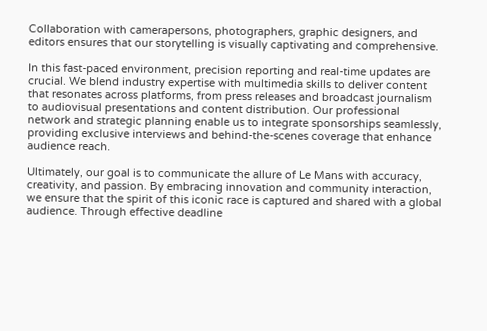Collaboration with camerapersons, photographers, graphic designers, and editors ensures that our storytelling is visually captivating and comprehensive.

In this fast-paced environment, precision reporting and real-time updates are crucial. We blend industry expertise with multimedia skills to deliver content that resonates across platforms, from press releases and broadcast journalism to audiovisual presentations and content distribution. Our professional network and strategic planning enable us to integrate sponsorships seamlessly, providing exclusive interviews and behind-the-scenes coverage that enhance audience reach.

Ultimately, our goal is to communicate the allure of Le Mans with accuracy, creativity, and passion. By embracing innovation and community interaction, we ensure that the spirit of this iconic race is captured and shared with a global audience. Through effective deadline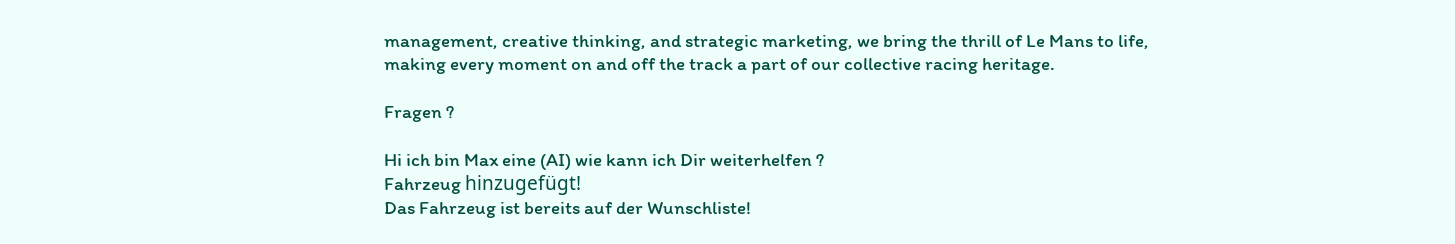management, creative thinking, and strategic marketing, we bring the thrill of Le Mans to life, making every moment on and off the track a part of our collective racing heritage.

Fragen ?

Hi ich bin Max eine (AI) wie kann ich Dir weiterhelfen ?
Fahrzeug hinzugefügt!
Das Fahrzeug ist bereits auf der Wunschliste!